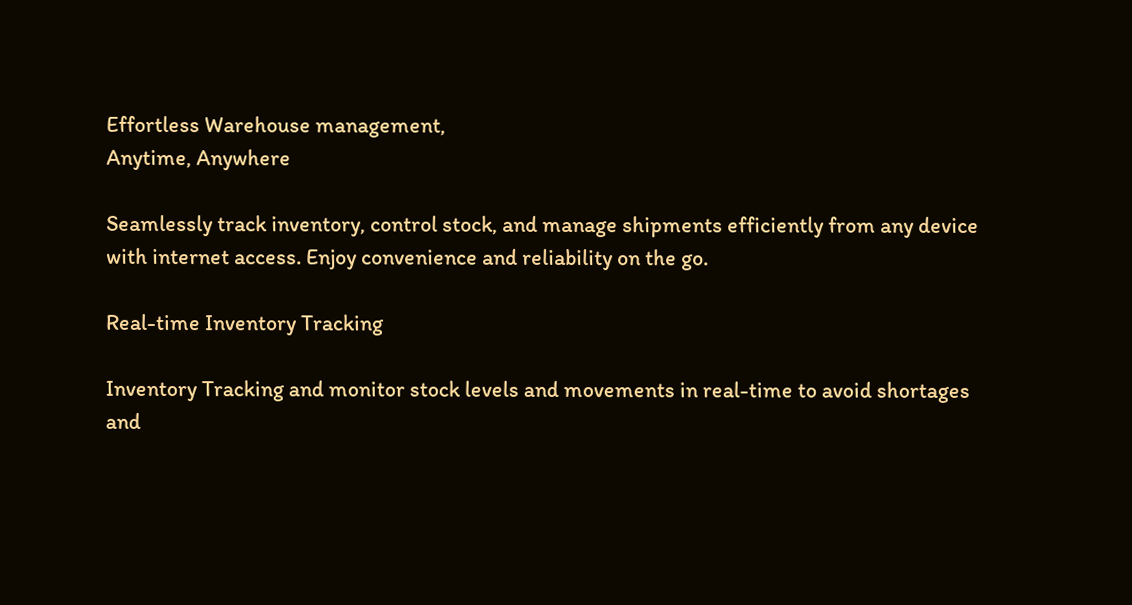Effortless Warehouse management,
Anytime, Anywhere

Seamlessly track inventory, control stock, and manage shipments efficiently from any device with internet access. Enjoy convenience and reliability on the go.

Real-time Inventory Tracking

Inventory Tracking and monitor stock levels and movements in real-time to avoid shortages and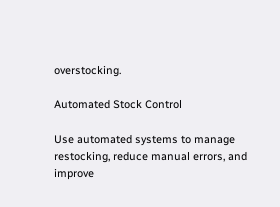overstocking.

Automated Stock Control

Use automated systems to manage restocking, reduce manual errors, and improve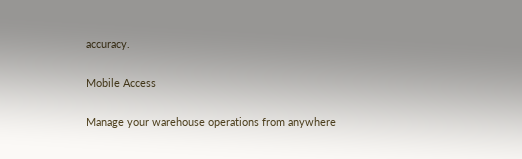accuracy.

Mobile Access

Manage your warehouse operations from anywhere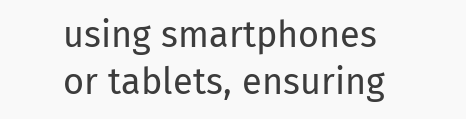using smartphones or tablets, ensuring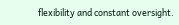flexibility and constant oversight.